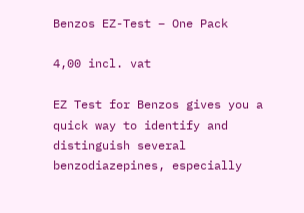Benzos EZ-Test – One Pack

4,00 incl. vat

EZ Test for Benzos gives you a quick way to identify and distinguish several benzodiazepines, especially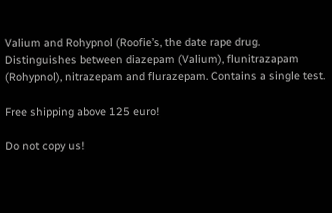Valium and Rohypnol (Roofie’s, the date rape drug. Distinguishes between diazepam (Valium), flunitrazapam (Rohypnol), nitrazepam and flurazepam. Contains a single test.

Free shipping above 125 euro!

Do not copy us!